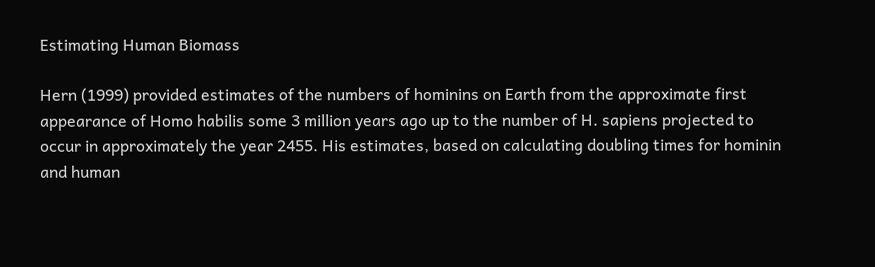Estimating Human Biomass

Hern (1999) provided estimates of the numbers of hominins on Earth from the approximate first appearance of Homo habilis some 3 million years ago up to the number of H. sapiens projected to occur in approximately the year 2455. His estimates, based on calculating doubling times for hominin and human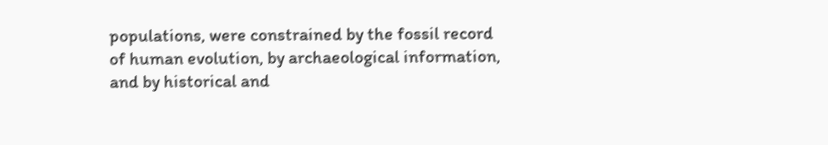populations, were constrained by the fossil record of human evolution, by archaeological information, and by historical and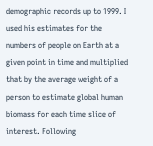demographic records up to 1999. I used his estimates for the numbers of people on Earth at a given point in time and multiplied that by the average weight of a person to estimate global human biomass for each time slice of interest. Following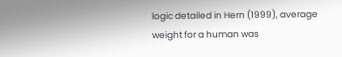logic detailed in Hern (1999), average weight for a human was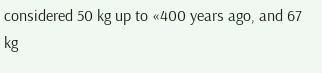considered 50 kg up to «400 years ago, and 67 kg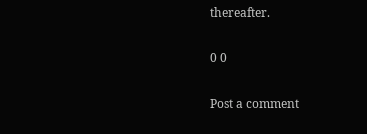thereafter.

0 0

Post a comment